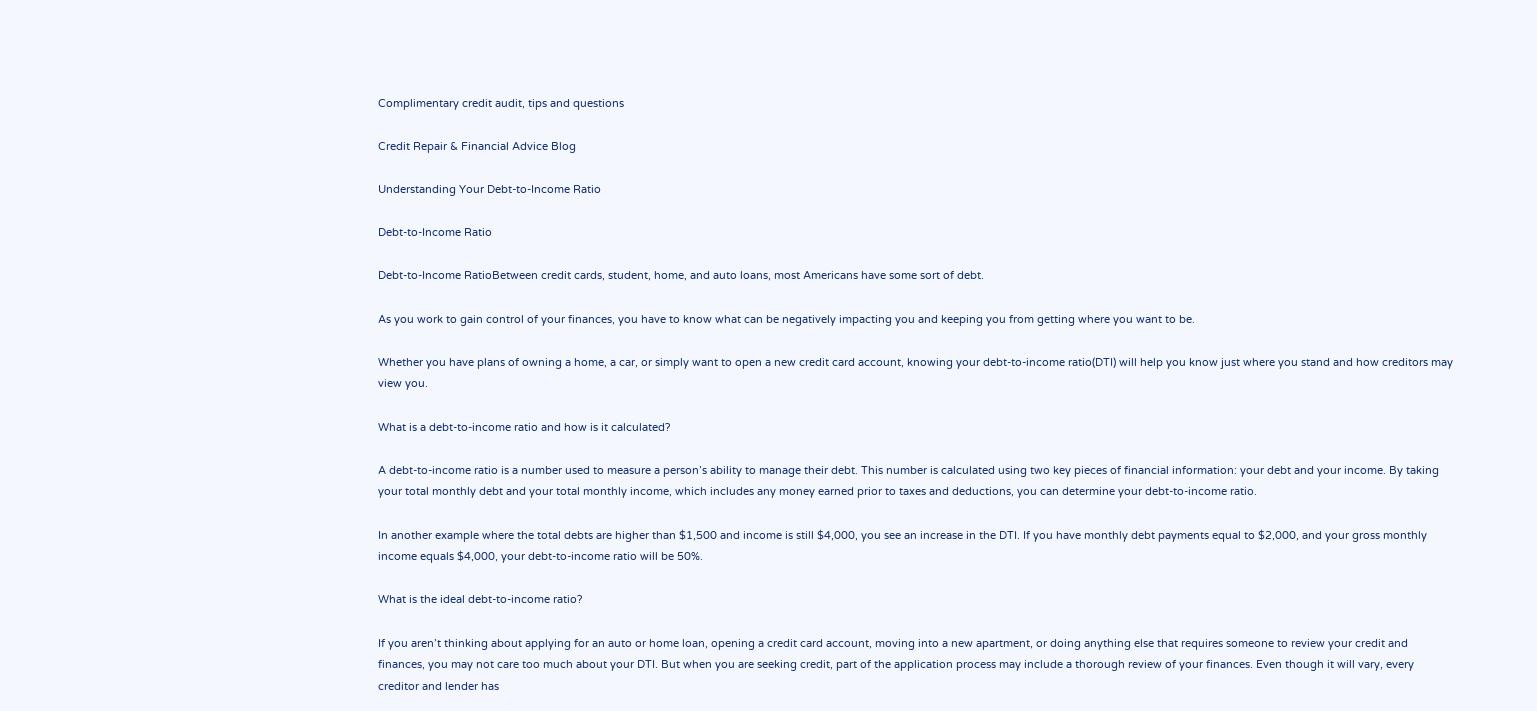Complimentary credit audit, tips and questions

Credit Repair & Financial Advice Blog

Understanding Your Debt-to-Income Ratio

Debt-to-Income Ratio

Debt-to-Income RatioBetween credit cards, student, home, and auto loans, most Americans have some sort of debt.

As you work to gain control of your finances, you have to know what can be negatively impacting you and keeping you from getting where you want to be.

Whether you have plans of owning a home, a car, or simply want to open a new credit card account, knowing your debt-to-income ratio(DTI) will help you know just where you stand and how creditors may view you.

What is a debt-to-income ratio and how is it calculated?

A debt-to-income ratio is a number used to measure a person’s ability to manage their debt. This number is calculated using two key pieces of financial information: your debt and your income. By taking your total monthly debt and your total monthly income, which includes any money earned prior to taxes and deductions, you can determine your debt-to-income ratio.

In another example where the total debts are higher than $1,500 and income is still $4,000, you see an increase in the DTI. If you have monthly debt payments equal to $2,000, and your gross monthly income equals $4,000, your debt-to-income ratio will be 50%.

What is the ideal debt-to-income ratio?

If you aren’t thinking about applying for an auto or home loan, opening a credit card account, moving into a new apartment, or doing anything else that requires someone to review your credit and finances, you may not care too much about your DTI. But when you are seeking credit, part of the application process may include a thorough review of your finances. Even though it will vary, every creditor and lender has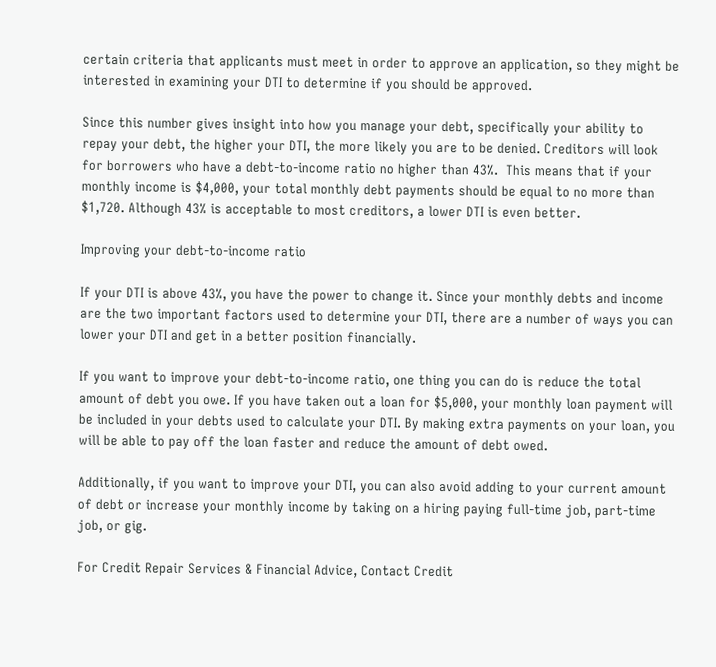certain criteria that applicants must meet in order to approve an application, so they might be interested in examining your DTI to determine if you should be approved.

Since this number gives insight into how you manage your debt, specifically your ability to repay your debt, the higher your DTI, the more likely you are to be denied. Creditors will look for borrowers who have a debt-to-income ratio no higher than 43%.  This means that if your monthly income is $4,000, your total monthly debt payments should be equal to no more than $1,720. Although 43% is acceptable to most creditors, a lower DTI is even better.

Improving your debt-to-income ratio

If your DTI is above 43%, you have the power to change it. Since your monthly debts and income are the two important factors used to determine your DTI, there are a number of ways you can lower your DTI and get in a better position financially.

If you want to improve your debt-to-income ratio, one thing you can do is reduce the total amount of debt you owe. If you have taken out a loan for $5,000, your monthly loan payment will be included in your debts used to calculate your DTI. By making extra payments on your loan, you will be able to pay off the loan faster and reduce the amount of debt owed.

Additionally, if you want to improve your DTI, you can also avoid adding to your current amount of debt or increase your monthly income by taking on a hiring paying full-time job, part-time job, or gig.

For Credit Repair Services & Financial Advice, Contact Credit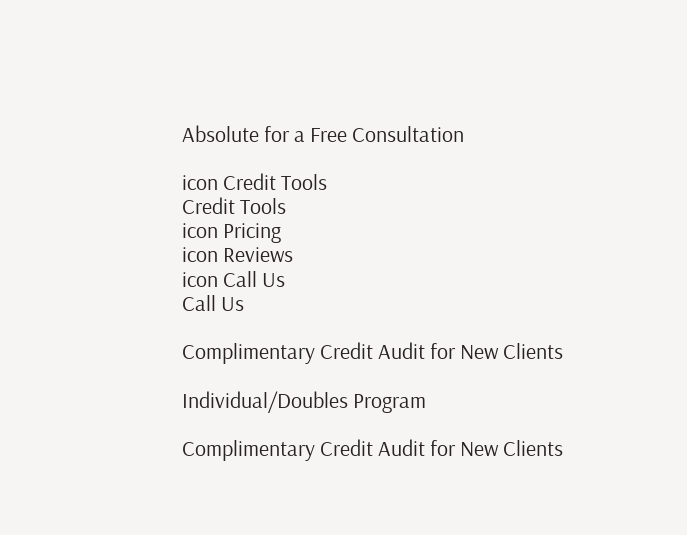Absolute for a Free Consultation

icon Credit Tools
Credit Tools
icon Pricing
icon Reviews
icon Call Us
Call Us

Complimentary Credit Audit for New Clients

Individual/Doubles Program

Complimentary Credit Audit for New Clients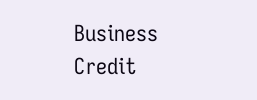Business Credit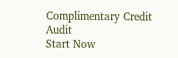Complimentary Credit Audit
Start Now